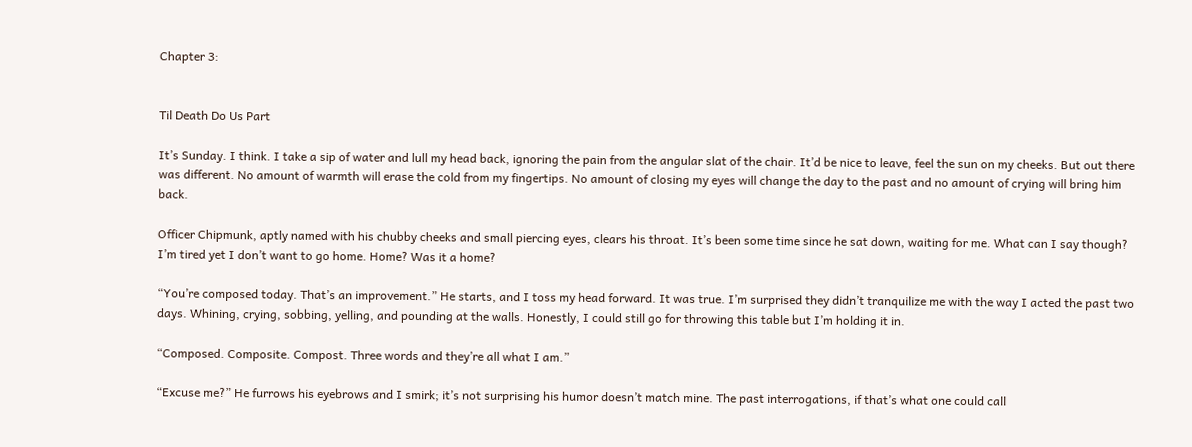Chapter 3:


Til Death Do Us Part

It’s Sunday. I think. I take a sip of water and lull my head back, ignoring the pain from the angular slat of the chair. It’d be nice to leave, feel the sun on my cheeks. But out there was different. No amount of warmth will erase the cold from my fingertips. No amount of closing my eyes will change the day to the past and no amount of crying will bring him back.

Officer Chipmunk, aptly named with his chubby cheeks and small piercing eyes, clears his throat. It’s been some time since he sat down, waiting for me. What can I say though? I’m tired yet I don’t want to go home. Home? Was it a home?

“You’re composed today. That’s an improvement.” He starts, and I toss my head forward. It was true. I’m surprised they didn’t tranquilize me with the way I acted the past two days. Whining, crying, sobbing, yelling, and pounding at the walls. Honestly, I could still go for throwing this table but I’m holding it in.

“Composed. Composite. Compost. Three words and they’re all what I am.”

“Excuse me?” He furrows his eyebrows and I smirk; it’s not surprising his humor doesn’t match mine. The past interrogations, if that’s what one could call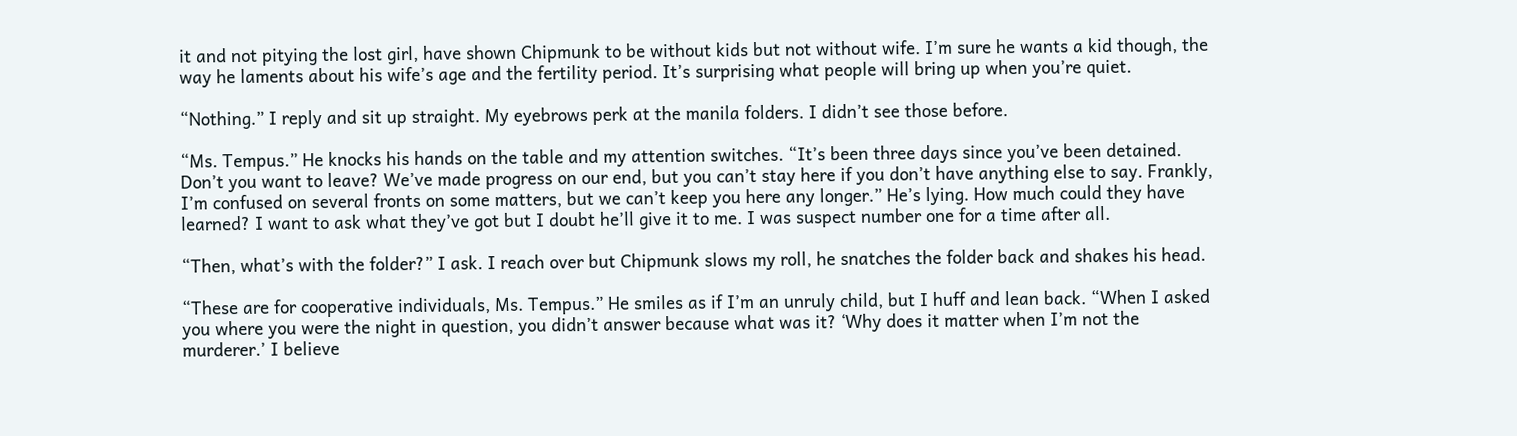it and not pitying the lost girl, have shown Chipmunk to be without kids but not without wife. I’m sure he wants a kid though, the way he laments about his wife’s age and the fertility period. It’s surprising what people will bring up when you’re quiet.

“Nothing.” I reply and sit up straight. My eyebrows perk at the manila folders. I didn’t see those before.

“Ms. Tempus.” He knocks his hands on the table and my attention switches. “It’s been three days since you’ve been detained. Don’t you want to leave? We’ve made progress on our end, but you can’t stay here if you don’t have anything else to say. Frankly, I’m confused on several fronts on some matters, but we can’t keep you here any longer.” He’s lying. How much could they have learned? I want to ask what they’ve got but I doubt he’ll give it to me. I was suspect number one for a time after all.

“Then, what’s with the folder?” I ask. I reach over but Chipmunk slows my roll, he snatches the folder back and shakes his head.

“These are for cooperative individuals, Ms. Tempus.” He smiles as if I’m an unruly child, but I huff and lean back. “When I asked you where you were the night in question, you didn’t answer because what was it? ‘Why does it matter when I’m not the murderer.’ I believe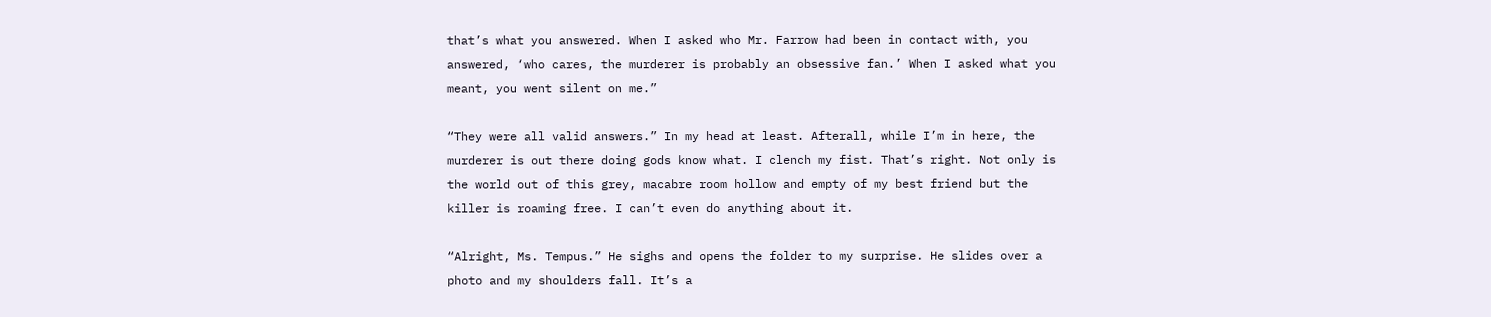that’s what you answered. When I asked who Mr. Farrow had been in contact with, you answered, ‘who cares, the murderer is probably an obsessive fan.’ When I asked what you meant, you went silent on me.”

“They were all valid answers.” In my head at least. Afterall, while I’m in here, the murderer is out there doing gods know what. I clench my fist. That’s right. Not only is the world out of this grey, macabre room hollow and empty of my best friend but the killer is roaming free. I can’t even do anything about it.

“Alright, Ms. Tempus.” He sighs and opens the folder to my surprise. He slides over a photo and my shoulders fall. It’s a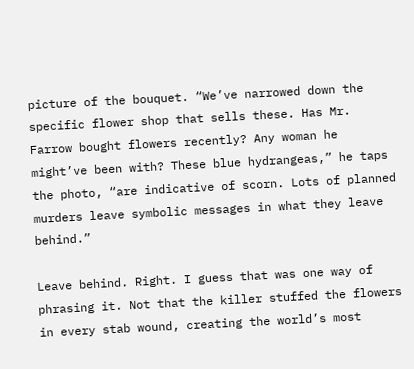picture of the bouquet. “We’ve narrowed down the specific flower shop that sells these. Has Mr. Farrow bought flowers recently? Any woman he might’ve been with? These blue hydrangeas,” he taps the photo, “are indicative of scorn. Lots of planned murders leave symbolic messages in what they leave behind.”

Leave behind. Right. I guess that was one way of phrasing it. Not that the killer stuffed the flowers in every stab wound, creating the world’s most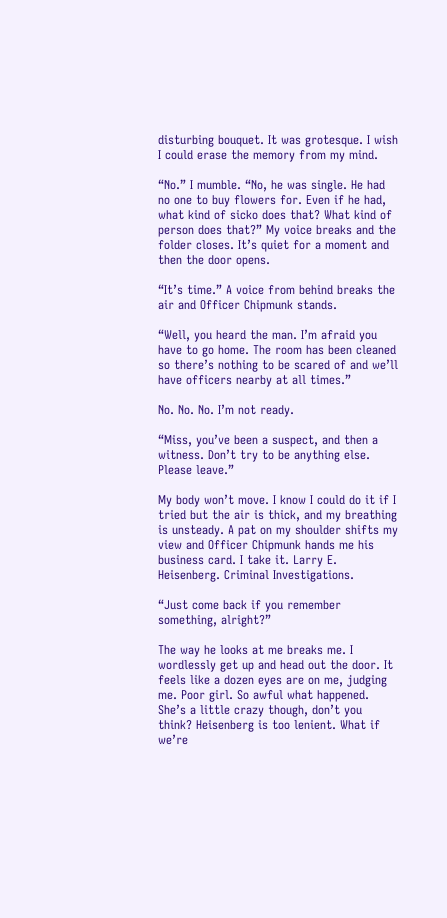disturbing bouquet. It was grotesque. I wish I could erase the memory from my mind.

“No.” I mumble. “No, he was single. He had no one to buy flowers for. Even if he had, what kind of sicko does that? What kind of person does that?” My voice breaks and the folder closes. It’s quiet for a moment and then the door opens.

“It’s time.” A voice from behind breaks the air and Officer Chipmunk stands.

“Well, you heard the man. I’m afraid you have to go home. The room has been cleaned so there’s nothing to be scared of and we’ll have officers nearby at all times.”

No. No. No. I’m not ready.

“Miss, you’ve been a suspect, and then a witness. Don’t try to be anything else. Please leave.”

My body won’t move. I know I could do it if I tried but the air is thick, and my breathing is unsteady. A pat on my shoulder shifts my view and Officer Chipmunk hands me his business card. I take it. Larry E. Heisenberg. Criminal Investigations.

“Just come back if you remember something, alright?”

The way he looks at me breaks me. I wordlessly get up and head out the door. It feels like a dozen eyes are on me, judging me. Poor girl. So awful what happened. She’s a little crazy though, don’t you think? Heisenberg is too lenient. What if we’re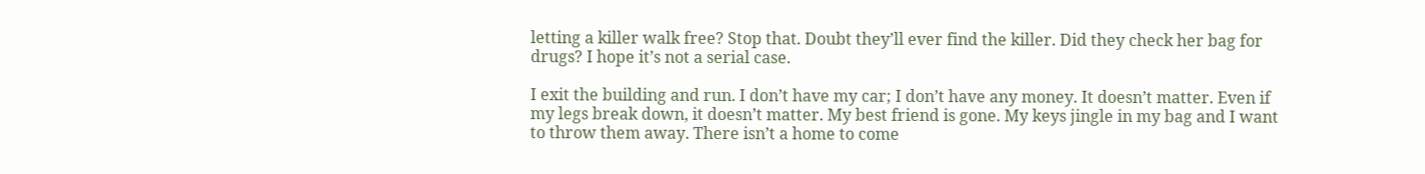letting a killer walk free? Stop that. Doubt they’ll ever find the killer. Did they check her bag for drugs? I hope it’s not a serial case.

I exit the building and run. I don’t have my car; I don’t have any money. It doesn’t matter. Even if my legs break down, it doesn’t matter. My best friend is gone. My keys jingle in my bag and I want to throw them away. There isn’t a home to come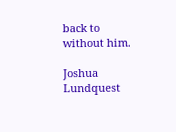back to without him.

Joshua Lundquest